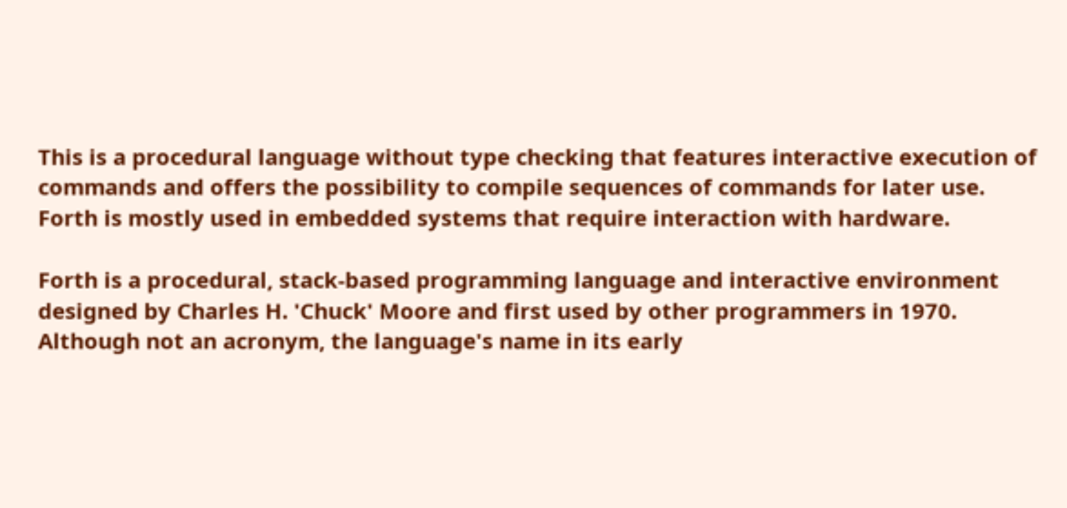This is a procedural language without type checking that features interactive execution of commands and offers the possibility to compile sequences of commands for later use. Forth is mostly used in embedded systems that require interaction with hardware.

Forth is a procedural, stack-based programming language and interactive environment designed by Charles H. 'Chuck' Moore and first used by other programmers in 1970. Although not an acronym, the language's name in its early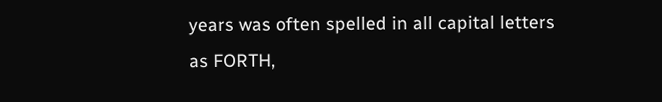years was often spelled in all capital letters as FORTH,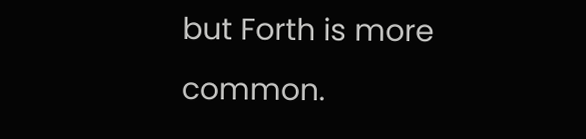but Forth is more common.